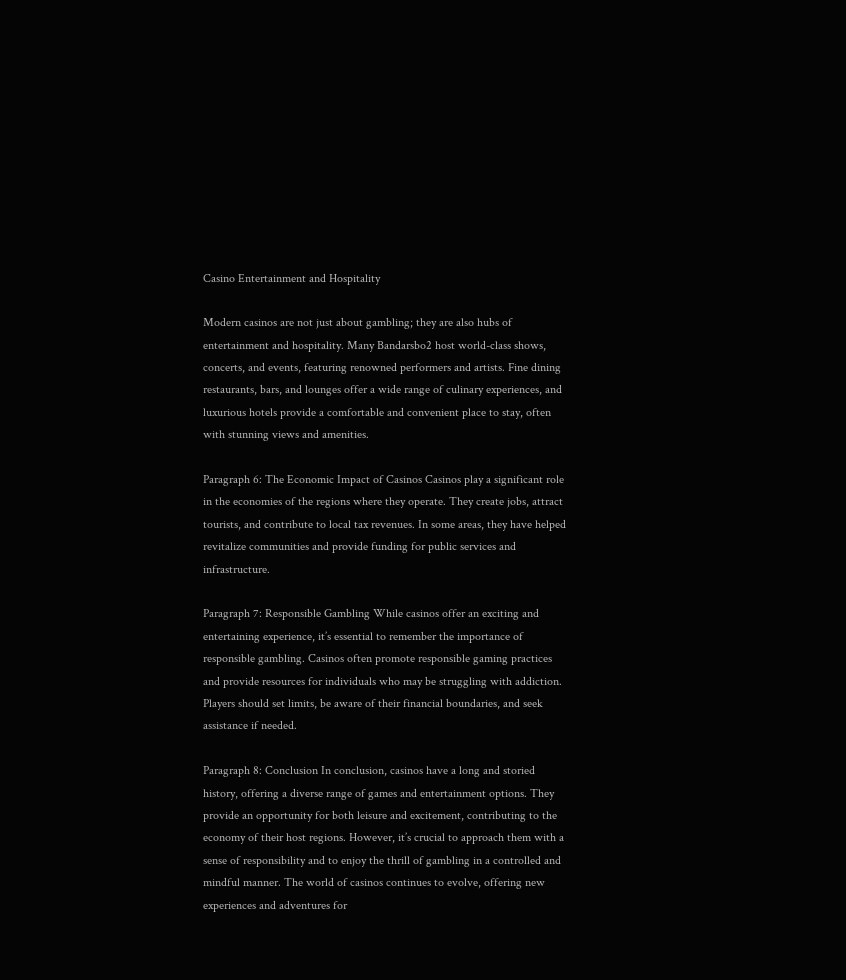Casino Entertainment and Hospitality

Modern casinos are not just about gambling; they are also hubs of entertainment and hospitality. Many Bandarsbo2 host world-class shows, concerts, and events, featuring renowned performers and artists. Fine dining restaurants, bars, and lounges offer a wide range of culinary experiences, and luxurious hotels provide a comfortable and convenient place to stay, often with stunning views and amenities.

Paragraph 6: The Economic Impact of Casinos Casinos play a significant role in the economies of the regions where they operate. They create jobs, attract tourists, and contribute to local tax revenues. In some areas, they have helped revitalize communities and provide funding for public services and infrastructure.

Paragraph 7: Responsible Gambling While casinos offer an exciting and entertaining experience, it’s essential to remember the importance of responsible gambling. Casinos often promote responsible gaming practices and provide resources for individuals who may be struggling with addiction. Players should set limits, be aware of their financial boundaries, and seek assistance if needed.

Paragraph 8: Conclusion In conclusion, casinos have a long and storied history, offering a diverse range of games and entertainment options. They provide an opportunity for both leisure and excitement, contributing to the economy of their host regions. However, it’s crucial to approach them with a sense of responsibility and to enjoy the thrill of gambling in a controlled and mindful manner. The world of casinos continues to evolve, offering new experiences and adventures for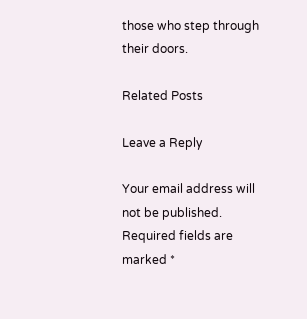those who step through their doors.

Related Posts

Leave a Reply

Your email address will not be published. Required fields are marked *